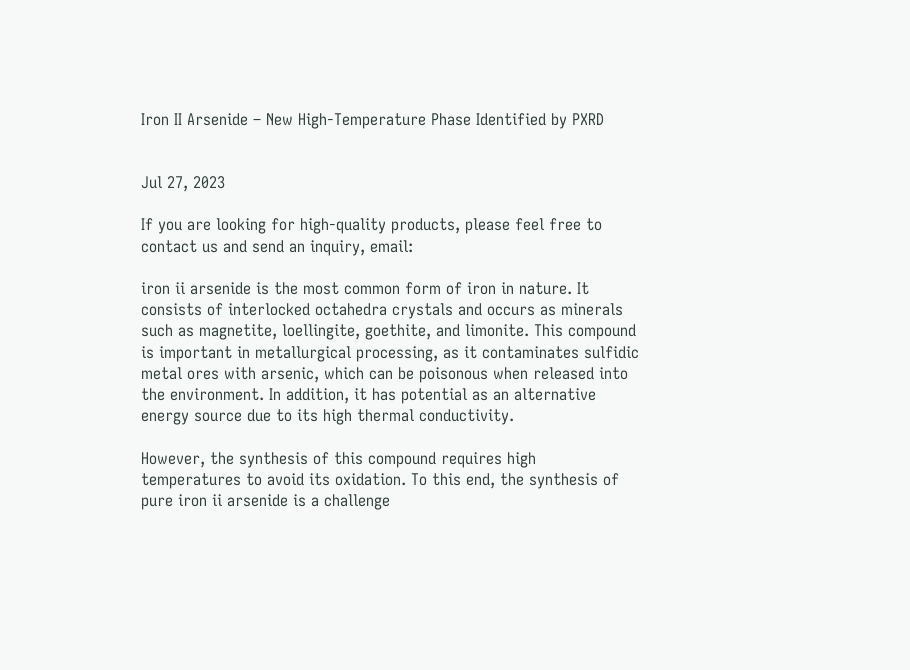Iron II Arsenide – New High-Temperature Phase Identified by PXRD


Jul 27, 2023

If you are looking for high-quality products, please feel free to contact us and send an inquiry, email:

iron ii arsenide is the most common form of iron in nature. It consists of interlocked octahedra crystals and occurs as minerals such as magnetite, loellingite, goethite, and limonite. This compound is important in metallurgical processing, as it contaminates sulfidic metal ores with arsenic, which can be poisonous when released into the environment. In addition, it has potential as an alternative energy source due to its high thermal conductivity.

However, the synthesis of this compound requires high temperatures to avoid its oxidation. To this end, the synthesis of pure iron ii arsenide is a challenge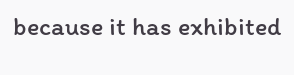because it has exhibited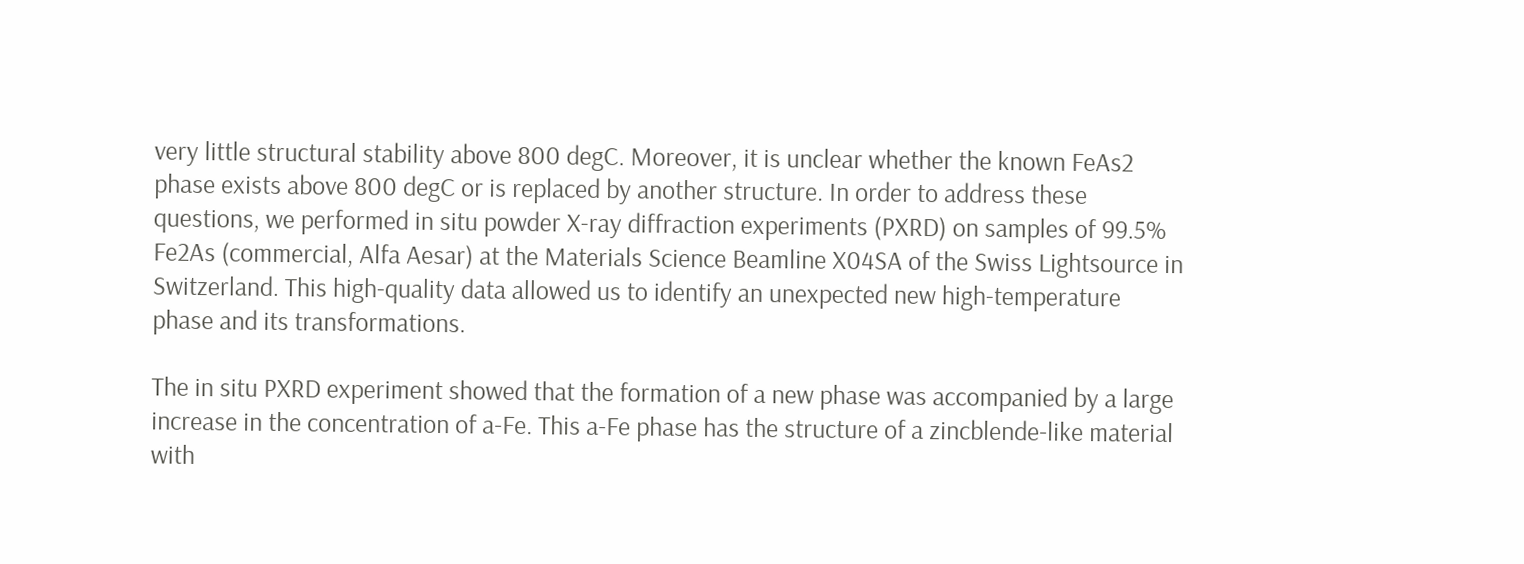very little structural stability above 800 degC. Moreover, it is unclear whether the known FeAs2 phase exists above 800 degC or is replaced by another structure. In order to address these questions, we performed in situ powder X-ray diffraction experiments (PXRD) on samples of 99.5% Fe2As (commercial, Alfa Aesar) at the Materials Science Beamline X04SA of the Swiss Lightsource in Switzerland. This high-quality data allowed us to identify an unexpected new high-temperature phase and its transformations.

The in situ PXRD experiment showed that the formation of a new phase was accompanied by a large increase in the concentration of a-Fe. This a-Fe phase has the structure of a zincblende-like material with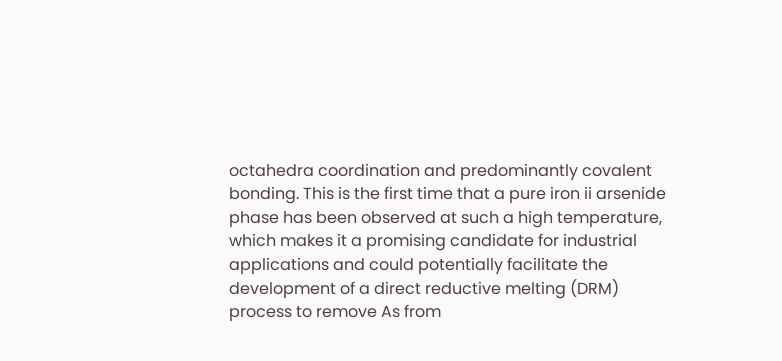octahedra coordination and predominantly covalent bonding. This is the first time that a pure iron ii arsenide phase has been observed at such a high temperature, which makes it a promising candidate for industrial applications and could potentially facilitate the development of a direct reductive melting (DRM) process to remove As from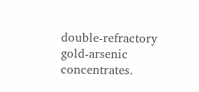double-refractory gold-arsenic concentrates.